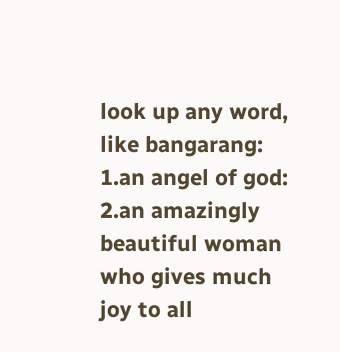look up any word, like bangarang:
1.an angel of god: 2.an amazingly beautiful woman who gives much joy to all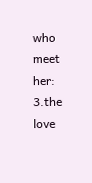who meet her: 3.the love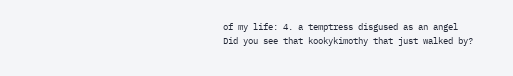of my life: 4. a temptress disgused as an angel
Did you see that kookykimothy that just walked by?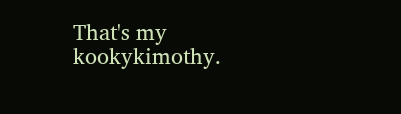That's my kookykimothy.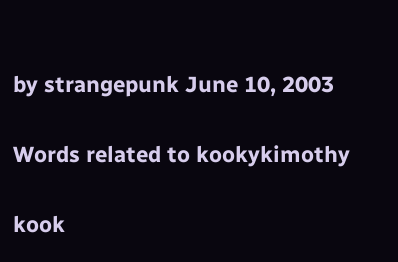by strangepunk June 10, 2003

Words related to kookykimothy

kook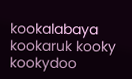kookalabaya kookaruk kooky kookydoo